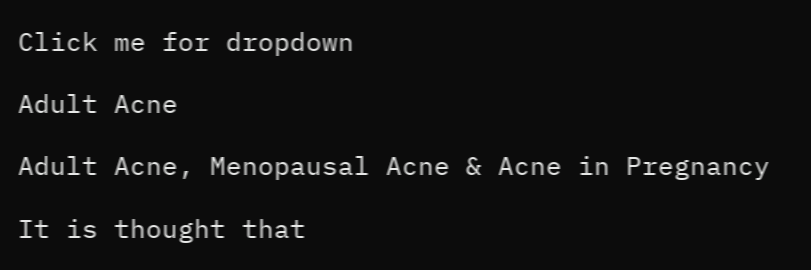Click me for dropdown

Adult Acne

Adult Acne, Menopausal Acne & Acne in Pregnancy

It is thought that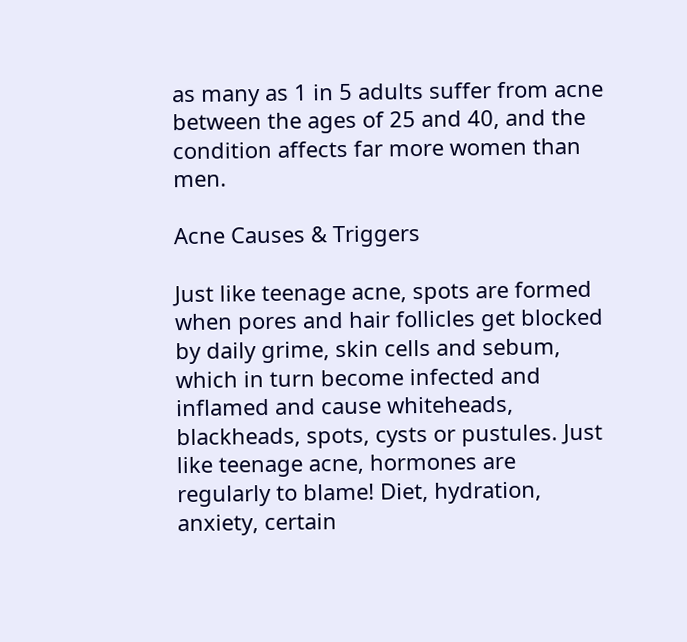as many as 1 in 5 adults suffer from acne between the ages of 25 and 40, and the condition affects far more women than men.

Acne Causes & Triggers

Just like teenage acne, spots are formed when pores and hair follicles get blocked by daily grime, skin cells and sebum, which in turn become infected and inflamed and cause whiteheads, blackheads, spots, cysts or pustules. Just like teenage acne, hormones are regularly to blame! Diet, hydration, anxiety, certain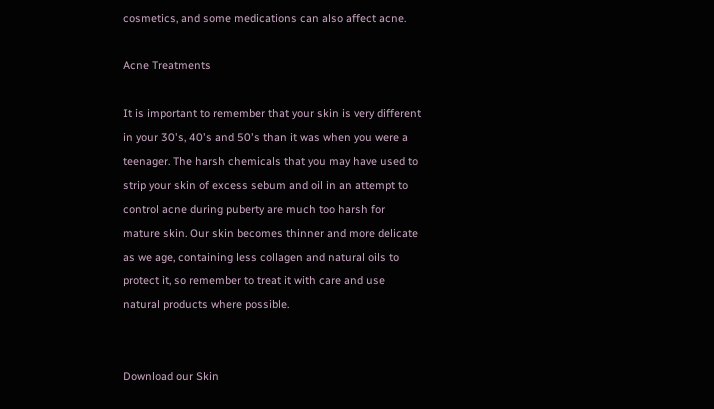cosmetics, and some medications can also affect acne.

Acne Treatments

It is important to remember that your skin is very different in your 30's, 40's and 50's than it was when you were a teenager. The harsh chemicals that you may have used to strip your skin of excess sebum and oil in an attempt to control acne during puberty are much too harsh for mature skin. Our skin becomes thinner and more delicate as we age, containing less collagen and natural oils to protect it, so remember to treat it with care and use natural products where possible.


Download our Skin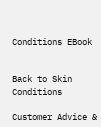Conditions EBook


Back to Skin Conditions

Customer Advice &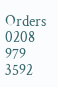Orders
0208 979 3592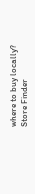where to buy locally?
Store Finder